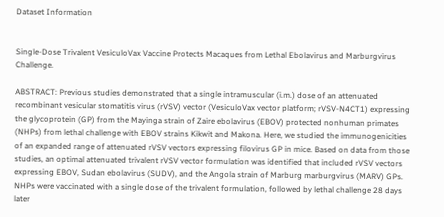Dataset Information


Single-Dose Trivalent VesiculoVax Vaccine Protects Macaques from Lethal Ebolavirus and Marburgvirus Challenge.

ABSTRACT: Previous studies demonstrated that a single intramuscular (i.m.) dose of an attenuated recombinant vesicular stomatitis virus (rVSV) vector (VesiculoVax vector platform; rVSV-N4CT1) expressing the glycoprotein (GP) from the Mayinga strain of Zaire ebolavirus (EBOV) protected nonhuman primates (NHPs) from lethal challenge with EBOV strains Kikwit and Makona. Here, we studied the immunogenicities of an expanded range of attenuated rVSV vectors expressing filovirus GP in mice. Based on data from those studies, an optimal attenuated trivalent rVSV vector formulation was identified that included rVSV vectors expressing EBOV, Sudan ebolavirus (SUDV), and the Angola strain of Marburg marburgvirus (MARV) GPs. NHPs were vaccinated with a single dose of the trivalent formulation, followed by lethal challenge 28 days later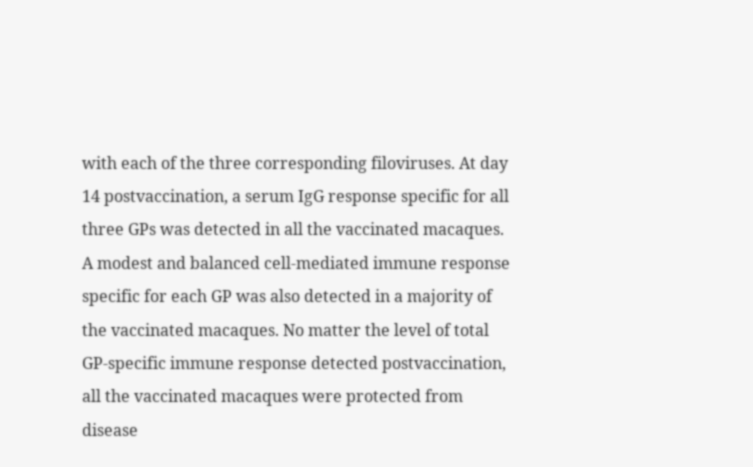with each of the three corresponding filoviruses. At day 14 postvaccination, a serum IgG response specific for all three GPs was detected in all the vaccinated macaques. A modest and balanced cell-mediated immune response specific for each GP was also detected in a majority of the vaccinated macaques. No matter the level of total GP-specific immune response detected postvaccination, all the vaccinated macaques were protected from disease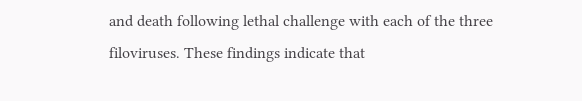and death following lethal challenge with each of the three filoviruses. These findings indicate that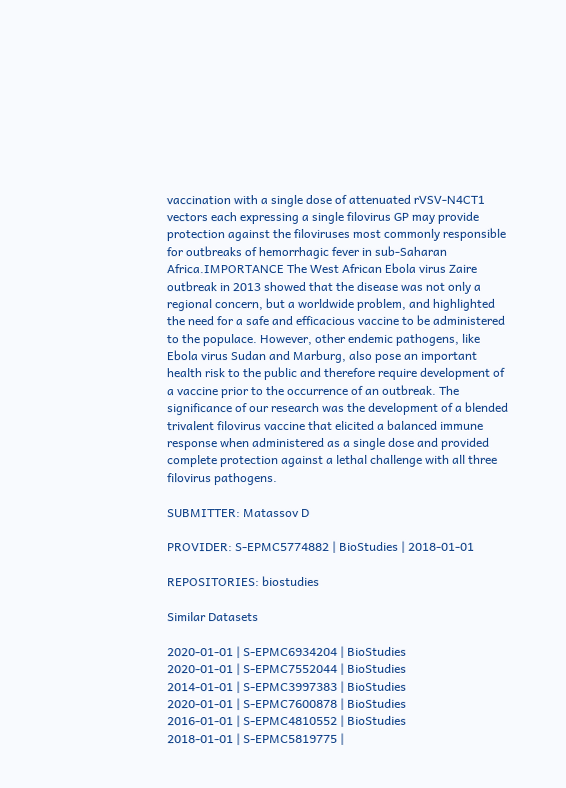vaccination with a single dose of attenuated rVSV-N4CT1 vectors each expressing a single filovirus GP may provide protection against the filoviruses most commonly responsible for outbreaks of hemorrhagic fever in sub-Saharan Africa.IMPORTANCE The West African Ebola virus Zaire outbreak in 2013 showed that the disease was not only a regional concern, but a worldwide problem, and highlighted the need for a safe and efficacious vaccine to be administered to the populace. However, other endemic pathogens, like Ebola virus Sudan and Marburg, also pose an important health risk to the public and therefore require development of a vaccine prior to the occurrence of an outbreak. The significance of our research was the development of a blended trivalent filovirus vaccine that elicited a balanced immune response when administered as a single dose and provided complete protection against a lethal challenge with all three filovirus pathogens.

SUBMITTER: Matassov D

PROVIDER: S-EPMC5774882 | BioStudies | 2018-01-01

REPOSITORIES: biostudies

Similar Datasets

2020-01-01 | S-EPMC6934204 | BioStudies
2020-01-01 | S-EPMC7552044 | BioStudies
2014-01-01 | S-EPMC3997383 | BioStudies
2020-01-01 | S-EPMC7600878 | BioStudies
2016-01-01 | S-EPMC4810552 | BioStudies
2018-01-01 | S-EPMC5819775 |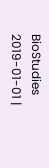BioStudies
2019-01-01 |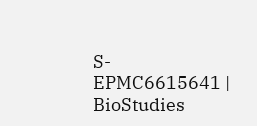S-EPMC6615641 | BioStudies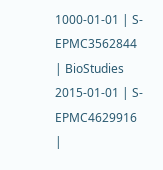1000-01-01 | S-EPMC3562844 | BioStudies
2015-01-01 | S-EPMC4629916 |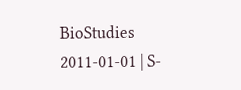BioStudies
2011-01-01 | S-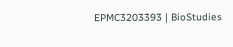EPMC3203393 | BioStudies